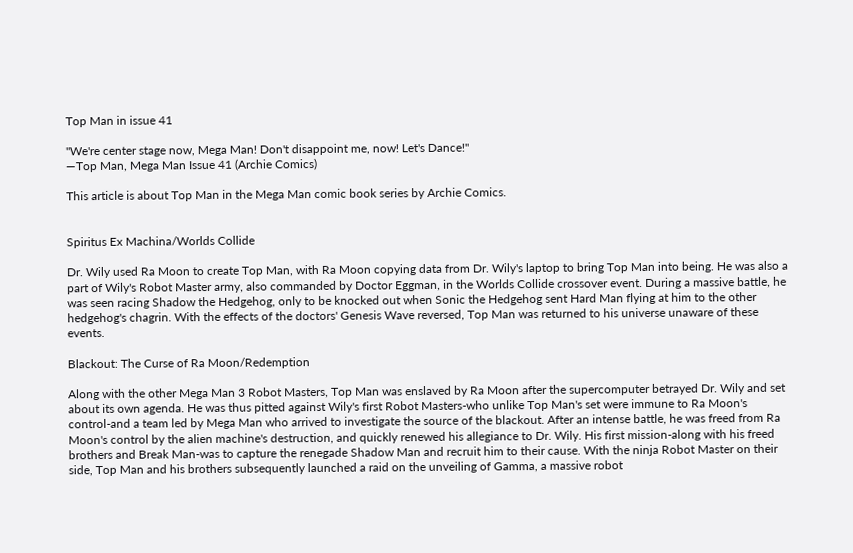Top Man in issue 41

"We're center stage now, Mega Man! Don't disappoint me, now! Let's Dance!"
―Top Man, Mega Man Issue 41 (Archie Comics)

This article is about Top Man in the Mega Man comic book series by Archie Comics.


Spiritus Ex Machina/Worlds Collide

Dr. Wily used Ra Moon to create Top Man, with Ra Moon copying data from Dr. Wily's laptop to bring Top Man into being. He was also a part of Wily's Robot Master army, also commanded by Doctor Eggman, in the Worlds Collide crossover event. During a massive battle, he was seen racing Shadow the Hedgehog, only to be knocked out when Sonic the Hedgehog sent Hard Man flying at him to the other hedgehog's chagrin. With the effects of the doctors' Genesis Wave reversed, Top Man was returned to his universe unaware of these events.

Blackout: The Curse of Ra Moon/Redemption

Along with the other Mega Man 3 Robot Masters, Top Man was enslaved by Ra Moon after the supercomputer betrayed Dr. Wily and set about its own agenda. He was thus pitted against Wily's first Robot Masters-who unlike Top Man's set were immune to Ra Moon's control-and a team led by Mega Man who arrived to investigate the source of the blackout. After an intense battle, he was freed from Ra Moon's control by the alien machine's destruction, and quickly renewed his allegiance to Dr. Wily. His first mission-along with his freed brothers and Break Man-was to capture the renegade Shadow Man and recruit him to their cause. With the ninja Robot Master on their side, Top Man and his brothers subsequently launched a raid on the unveiling of Gamma, a massive robot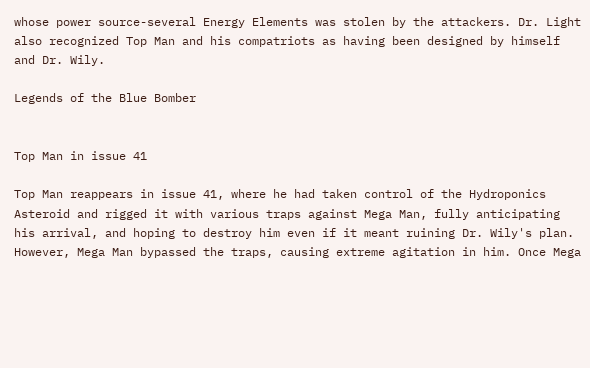whose power source-several Energy Elements was stolen by the attackers. Dr. Light also recognized Top Man and his compatriots as having been designed by himself and Dr. Wily.

Legends of the Blue Bomber


Top Man in issue 41

Top Man reappears in issue 41, where he had taken control of the Hydroponics Asteroid and rigged it with various traps against Mega Man, fully anticipating his arrival, and hoping to destroy him even if it meant ruining Dr. Wily's plan. However, Mega Man bypassed the traps, causing extreme agitation in him. Once Mega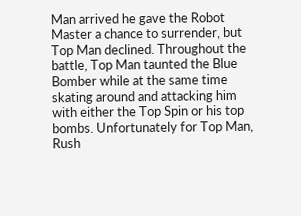Man arrived he gave the Robot Master a chance to surrender, but Top Man declined. Throughout the battle, Top Man taunted the Blue Bomber while at the same time skating around and attacking him with either the Top Spin or his top bombs. Unfortunately for Top Man, Rush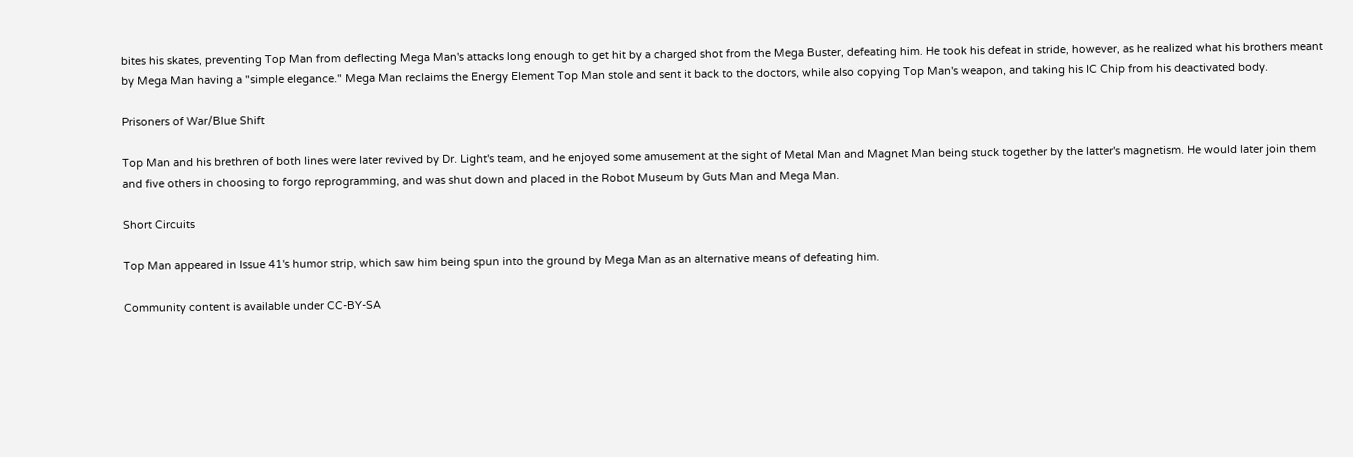bites his skates, preventing Top Man from deflecting Mega Man's attacks long enough to get hit by a charged shot from the Mega Buster, defeating him. He took his defeat in stride, however, as he realized what his brothers meant by Mega Man having a "simple elegance." Mega Man reclaims the Energy Element Top Man stole and sent it back to the doctors, while also copying Top Man's weapon, and taking his IC Chip from his deactivated body.

Prisoners of War/Blue Shift

Top Man and his brethren of both lines were later revived by Dr. Light's team, and he enjoyed some amusement at the sight of Metal Man and Magnet Man being stuck together by the latter's magnetism. He would later join them and five others in choosing to forgo reprogramming, and was shut down and placed in the Robot Museum by Guts Man and Mega Man.

Short Circuits

Top Man appeared in Issue 41's humor strip, which saw him being spun into the ground by Mega Man as an alternative means of defeating him.

Community content is available under CC-BY-SA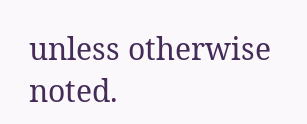unless otherwise noted.